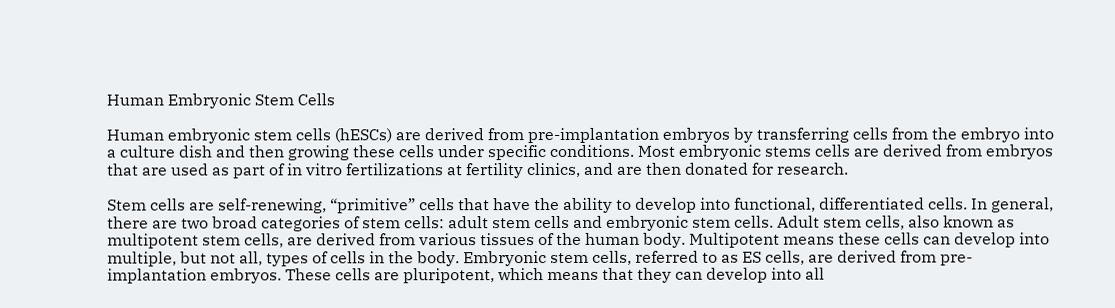Human Embryonic Stem Cells

Human embryonic stem cells (hESCs) are derived from pre-implantation embryos by transferring cells from the embryo into a culture dish and then growing these cells under specific conditions. Most embryonic stems cells are derived from embryos that are used as part of in vitro fertilizations at fertility clinics, and are then donated for research.

Stem cells are self-renewing, “primitive” cells that have the ability to develop into functional, differentiated cells. In general, there are two broad categories of stem cells: adult stem cells and embryonic stem cells. Adult stem cells, also known as multipotent stem cells, are derived from various tissues of the human body. Multipotent means these cells can develop into multiple, but not all, types of cells in the body. Embryonic stem cells, referred to as ES cells, are derived from pre-implantation embryos. These cells are pluripotent, which means that they can develop into all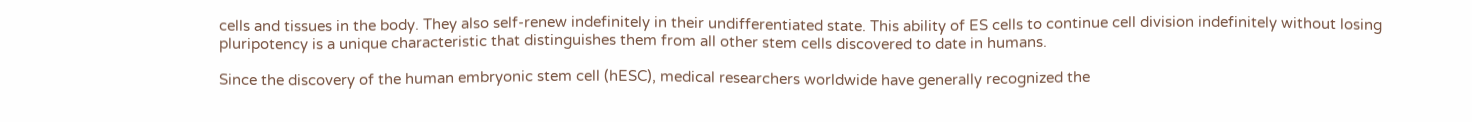cells and tissues in the body. They also self-renew indefinitely in their undifferentiated state. This ability of ES cells to continue cell division indefinitely without losing pluripotency is a unique characteristic that distinguishes them from all other stem cells discovered to date in humans.

Since the discovery of the human embryonic stem cell (hESC), medical researchers worldwide have generally recognized the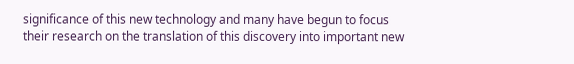significance of this new technology and many have begun to focus their research on the translation of this discovery into important new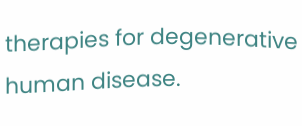therapies for degenerative human disease.